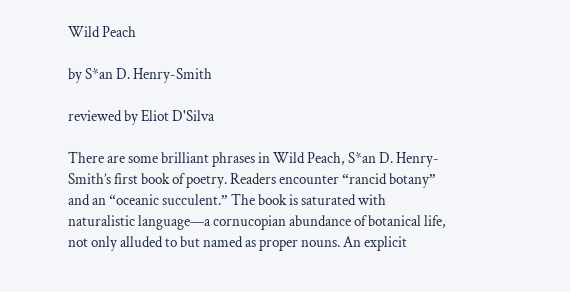Wild Peach

by S*an D. Henry-Smith

reviewed by Eliot D'Silva

There are some brilliant phrases in Wild Peach, S*an D. Henry-Smith’s first book of poetry. Readers encounter “rancid botany” and an “oceanic succulent.” The book is saturated with naturalistic language—a cornucopian abundance of botanical life, not only alluded to but named as proper nouns. An explicit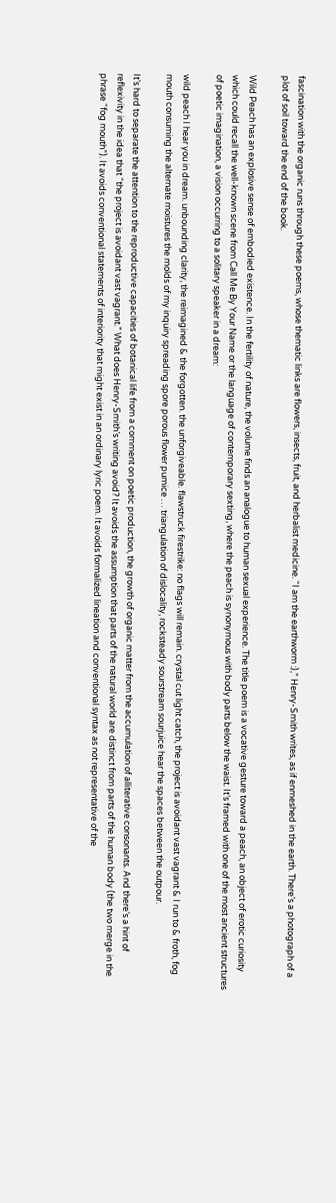fascination with the organic runs through these poems, whose thematic links are flowers, insects, fruit, and herbalist medicine. “I am the earthworm :),” Henry-Smith writes, as if enmeshed in the earth. There’s a photograph of a plot of soil toward the end of the book.

Wild Peach has an explosive sense of embodied existence. In the fertility of nature, the volume finds an analogue to human sexual experience. The title poem is a vocative gesture toward a peach, an object of erotic curiosity which could recall the well-known scene from Call Me By Your Name or the language of contemporary sexting, where the peach is synonymous with body parts below the waist. It’s framed with one of the most ancient structures of poetic imagination, a vision occurring to a solitary speaker in a dream:

wild peach I hear you in dream. unbounding clarity, the reimagined & the forgotten. the unforgiveable. flawstruck firestrike: no flags will remain. crystal cut light catch, the project is avoidant vast vagrant & I run to & froth, fog mouth consuming the alternate moistures the molds of my inquiry spreading spore porous flower pumice … triangulation of dislocality, rocksteady sourstream sourjuice hear the spaces between the outpour.

It’s hard to separate the attention to the reproductive capacities of botanical life from a comment on poetic production, the growth of organic matter from the accumulation of alliterative consonants. And there’s a hint of reflexivity in the idea that “the project is avoidant vast vagrant.” What does Henry-Smith’s writing avoid? It avoids the assumption that parts of the natural world are distinct from parts of the human body (the two merge in the phrase “fog mouth”). It avoids conventional statements of interiority that might exist in an ordinary lyric poem. It avoids formalized lineation and conventional syntax as not representative of the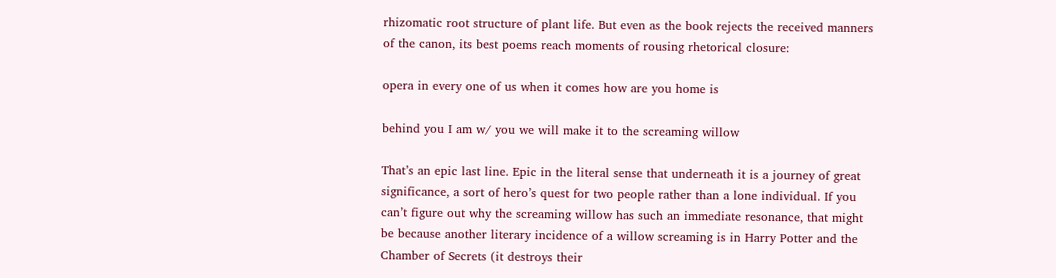rhizomatic root structure of plant life. But even as the book rejects the received manners of the canon, its best poems reach moments of rousing rhetorical closure:

opera in every one of us when it comes how are you home is

behind you I am w/ you we will make it to the screaming willow

That’s an epic last line. Epic in the literal sense that underneath it is a journey of great significance, a sort of hero’s quest for two people rather than a lone individual. If you can’t figure out why the screaming willow has such an immediate resonance, that might be because another literary incidence of a willow screaming is in Harry Potter and the Chamber of Secrets (it destroys their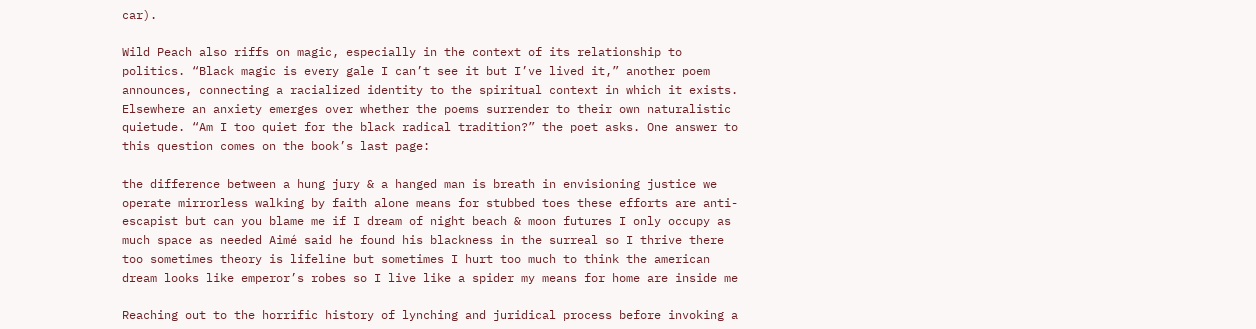car).

Wild Peach also riffs on magic, especially in the context of its relationship to politics. “Black magic is every gale I can’t see it but I’ve lived it,” another poem announces, connecting a racialized identity to the spiritual context in which it exists. Elsewhere an anxiety emerges over whether the poems surrender to their own naturalistic quietude. “Am I too quiet for the black radical tradition?” the poet asks. One answer to this question comes on the book’s last page:

the difference between a hung jury & a hanged man is breath in envisioning justice we operate mirrorless walking by faith alone means for stubbed toes these efforts are anti-escapist but can you blame me if I dream of night beach & moon futures I only occupy as much space as needed Aimé said he found his blackness in the surreal so I thrive there too sometimes theory is lifeline but sometimes I hurt too much to think the american dream looks like emperor’s robes so I live like a spider my means for home are inside me

Reaching out to the horrific history of lynching and juridical process before invoking a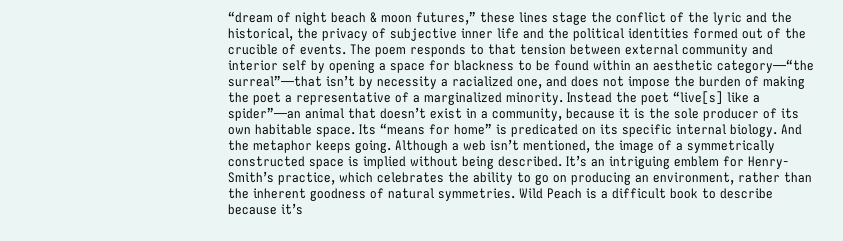“dream of night beach & moon futures,” these lines stage the conflict of the lyric and the historical, the privacy of subjective inner life and the political identities formed out of the crucible of events. The poem responds to that tension between external community and interior self by opening a space for blackness to be found within an aesthetic category—“the surreal”—that isn’t by necessity a racialized one, and does not impose the burden of making the poet a representative of a marginalized minority. Instead the poet “live[s] like a spider”—an animal that doesn’t exist in a community, because it is the sole producer of its own habitable space. Its “means for home” is predicated on its specific internal biology. And the metaphor keeps going. Although a web isn’t mentioned, the image of a symmetrically constructed space is implied without being described. It’s an intriguing emblem for Henry-Smith’s practice, which celebrates the ability to go on producing an environment, rather than the inherent goodness of natural symmetries. Wild Peach is a difficult book to describe because it’s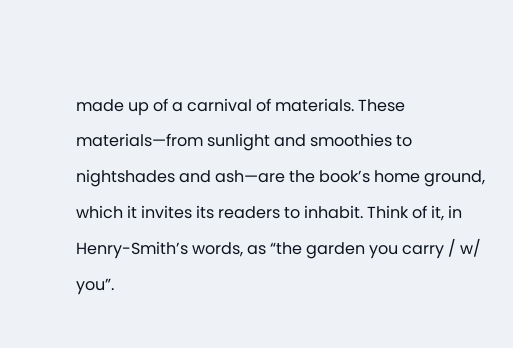made up of a carnival of materials. These materials—from sunlight and smoothies to nightshades and ash—are the book’s home ground, which it invites its readers to inhabit. Think of it, in Henry-Smith’s words, as “the garden you carry / w/ you”.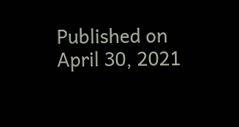Published on April 30, 2021